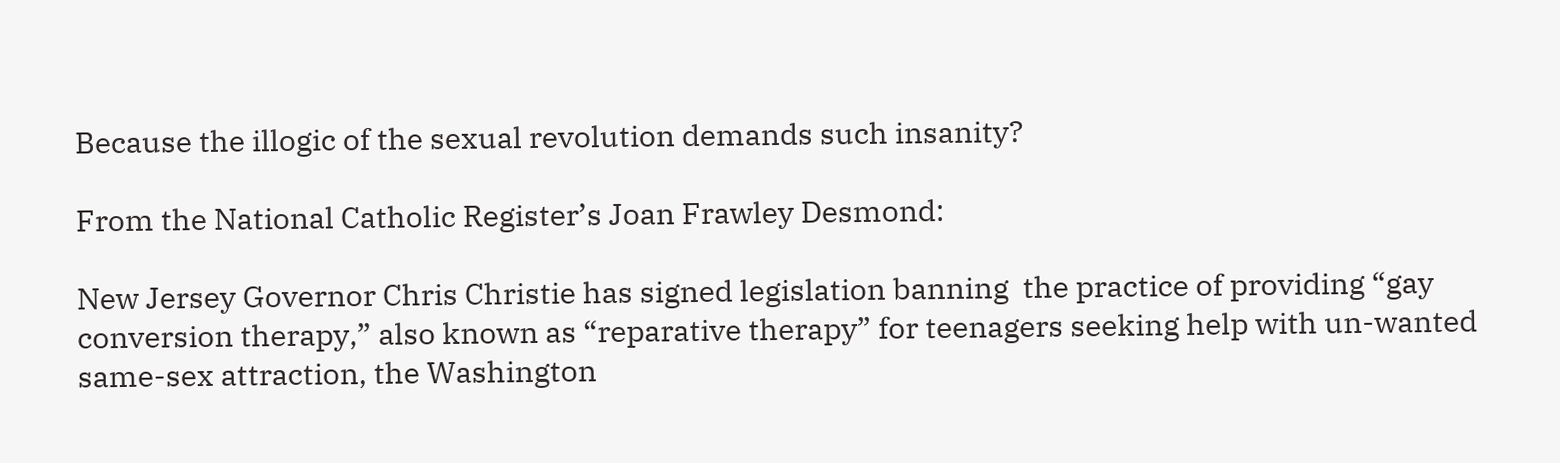Because the illogic of the sexual revolution demands such insanity?

From the National Catholic Register’s Joan Frawley Desmond:

New Jersey Governor Chris Christie has signed legislation banning  the practice of providing “gay conversion therapy,” also known as “reparative therapy” for teenagers seeking help with un-wanted same-sex attraction, the Washington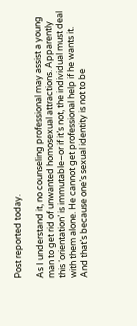Post reported today.

As I understand it, no counseling professional may assist a young man to get rid of unwanted homosexual attractions. Apparently this ‘orientation’ is immutable–or if it’s not, the individual must deal with them alone. He cannot get professional help if he wants it. And that’s because one’s sexual identity is not to be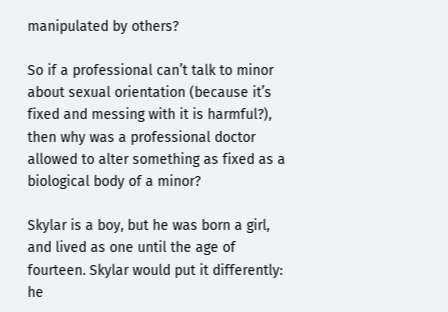manipulated by others?

So if a professional can’t talk to minor about sexual orientation (because it’s fixed and messing with it is harmful?), then why was a professional doctor allowed to alter something as fixed as a biological body of a minor?

Skylar is a boy, but he was born a girl, and lived as one until the age of fourteen. Skylar would put it differently: he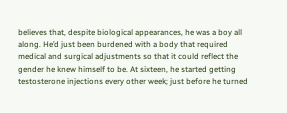believes that, despite biological appearances, he was a boy all along. He’d just been burdened with a body that required medical and surgical adjustments so that it could reflect the gender he knew himself to be. At sixteen, he started getting testosterone injections every other week; just before he turned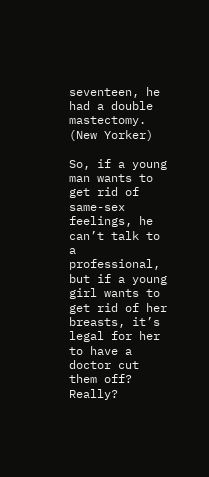seventeen, he had a double mastectomy. (New Yorker)

So, if a young man wants to get rid of same-sex feelings, he can’t talk to a professional, but if a young girl wants to get rid of her breasts, it’s legal for her to have a doctor cut them off? Really?